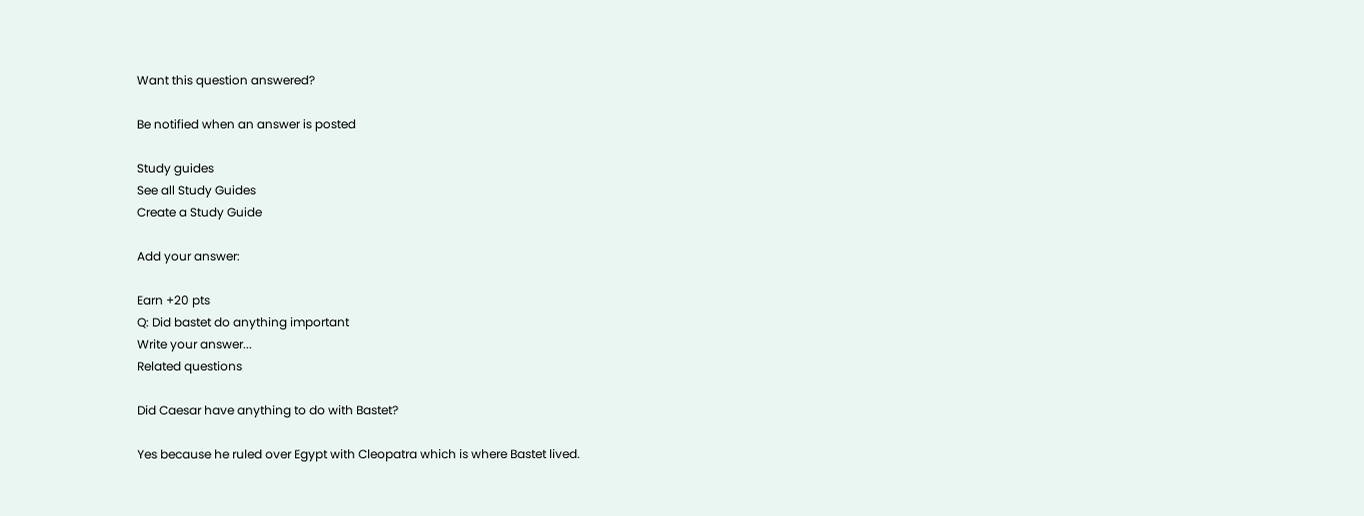Want this question answered?

Be notified when an answer is posted

Study guides
See all Study Guides
Create a Study Guide

Add your answer:

Earn +20 pts
Q: Did bastet do anything important
Write your answer...
Related questions

Did Caesar have anything to do with Bastet?

Yes because he ruled over Egypt with Cleopatra which is where Bastet lived.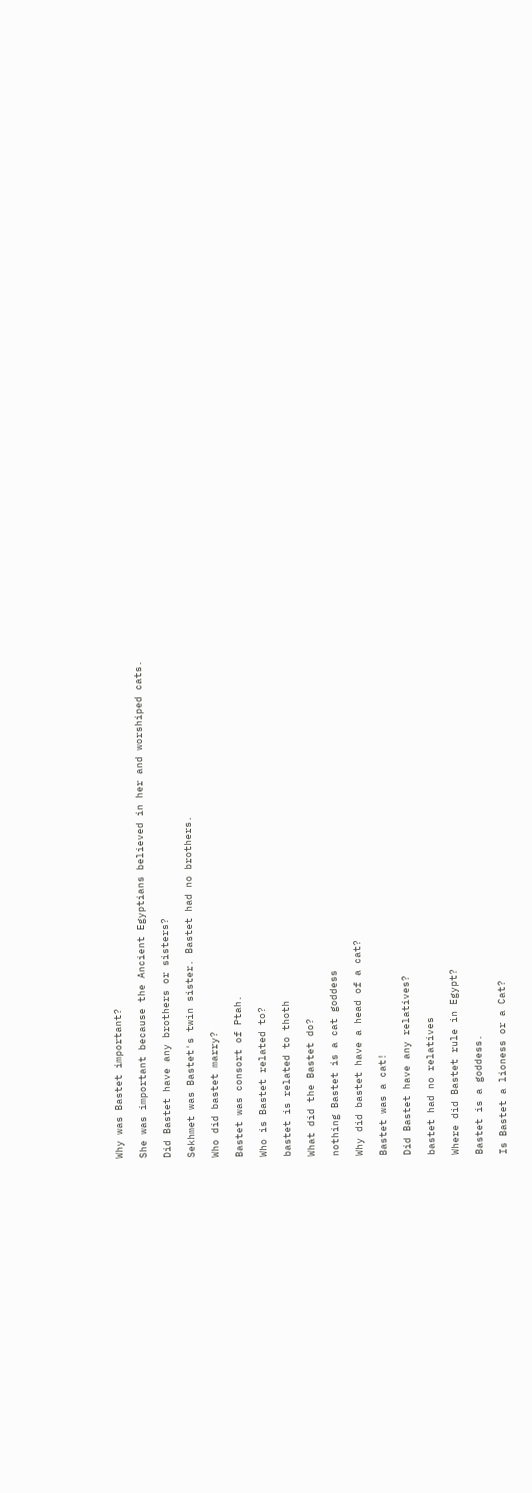Why was Bastet important?

She was important because the Ancient Egyptians believed in her and worshiped cats.

Did Bastet have any brothers or sisters?

Sekhmet was Bastet's twin sister. Bastet had no brothers.

Who did bastet marry?

Bastet was consort of Ptah.

Who is Bastet related to?

bastet is related to thoth

What did the Bastet do?

nothing Bastet is a cat goddess

Why did bastet have a head of a cat?

Bastet was a cat!

Did Bastet have any relatives?

bastet had no relatives

Where did Bastet rule in Egypt?

Bastet is a goddess.

Is Bastet a lioness or a Cat?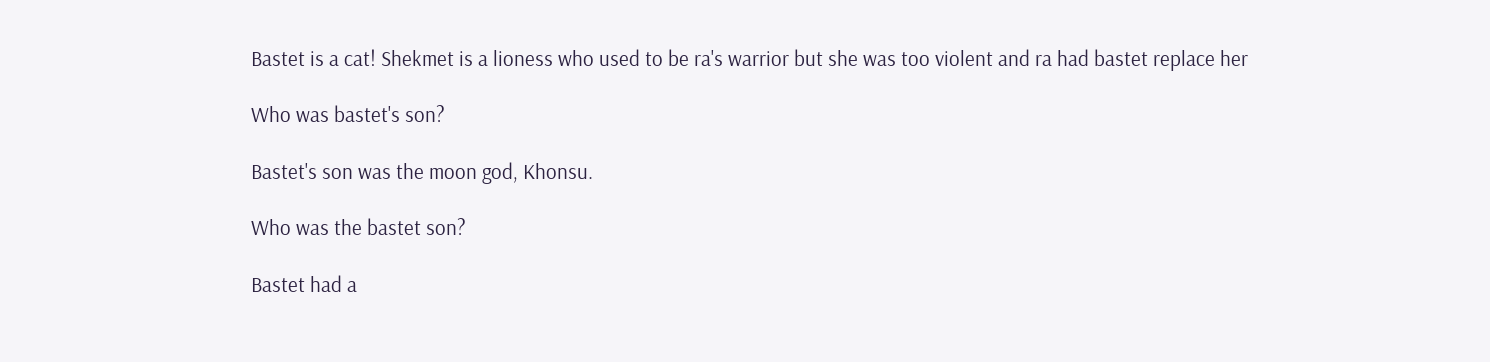Bastet is a cat! Shekmet is a lioness who used to be ra's warrior but she was too violent and ra had bastet replace her

Who was bastet's son?

Bastet's son was the moon god, Khonsu.

Who was the bastet son?

Bastet had a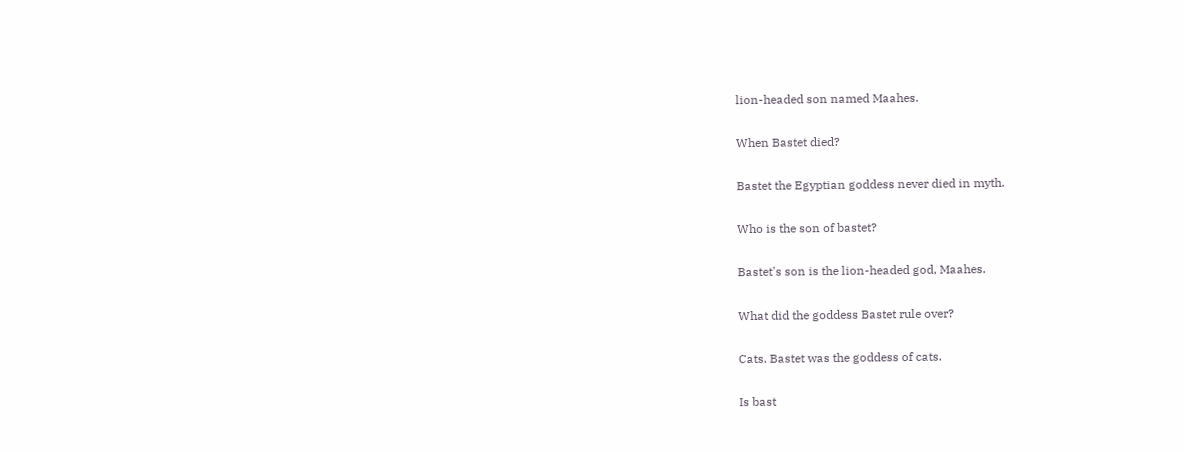lion-headed son named Maahes.

When Bastet died?

Bastet the Egyptian goddess never died in myth.

Who is the son of bastet?

Bastet's son is the lion-headed god, Maahes.

What did the goddess Bastet rule over?

Cats. Bastet was the goddess of cats.

Is bast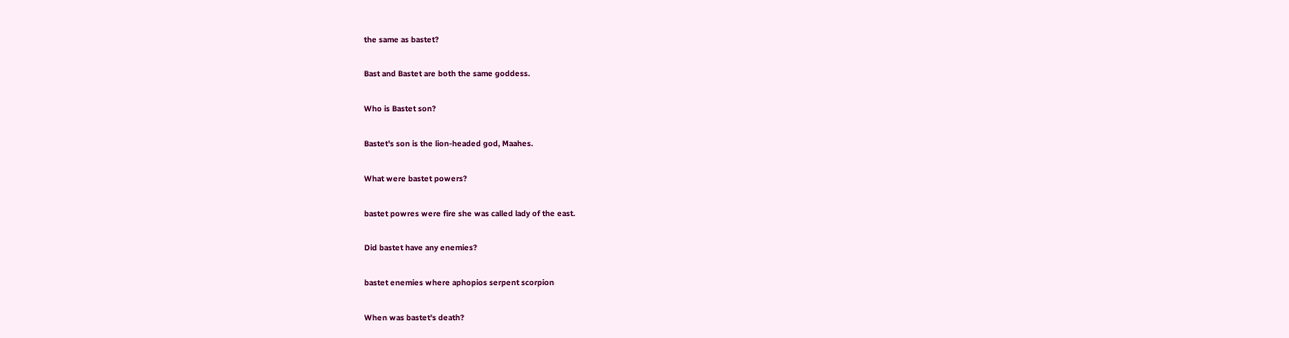the same as bastet?

Bast and Bastet are both the same goddess.

Who is Bastet son?

Bastet's son is the lion-headed god, Maahes.

What were bastet powers?

bastet powres were fire she was called lady of the east.

Did bastet have any enemies?

bastet enemies where aphopios serpent scorpion

When was bastet's death?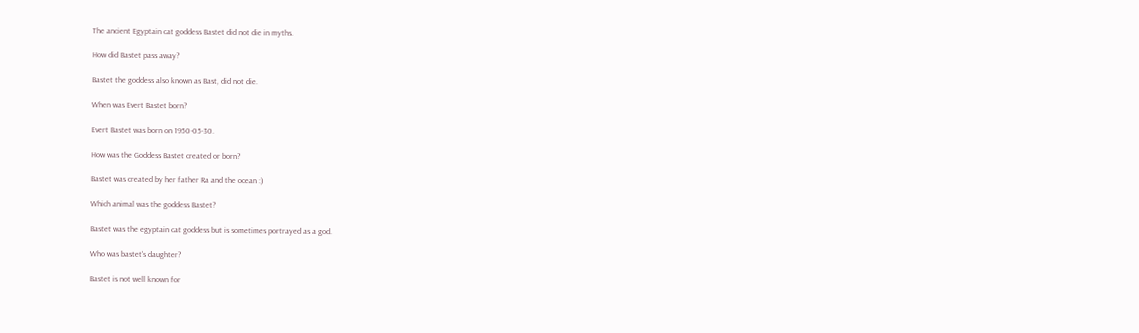The ancient Egyptain cat goddess Bastet did not die in myths.

How did Bastet pass away?

Bastet the goddess also known as Bast, did not die.

When was Evert Bastet born?

Evert Bastet was born on 1950-05-30.

How was the Goddess Bastet created or born?

Bastet was created by her father Ra and the ocean :)

Which animal was the goddess Bastet?

Bastet was the egyptain cat goddess but is sometimes portrayed as a god.

Who was bastet's daughter?

Bastet is not well known for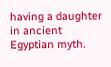having a daughter in ancient Egyptian myth.